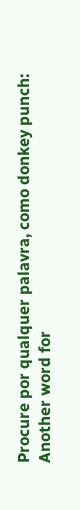Procure por qualquer palavra, como donkey punch:
Another word for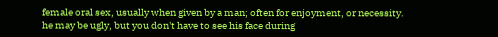female oral sex, usually when given by a man; often for enjoyment, or necessity.
he may be ugly, but you don't have to see his face during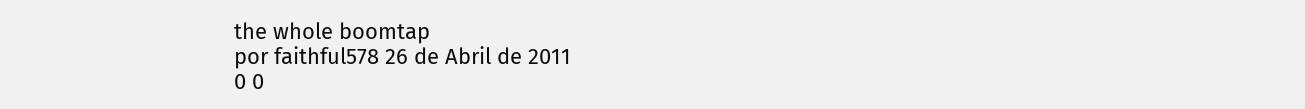the whole boomtap
por faithful578 26 de Abril de 2011
0 0